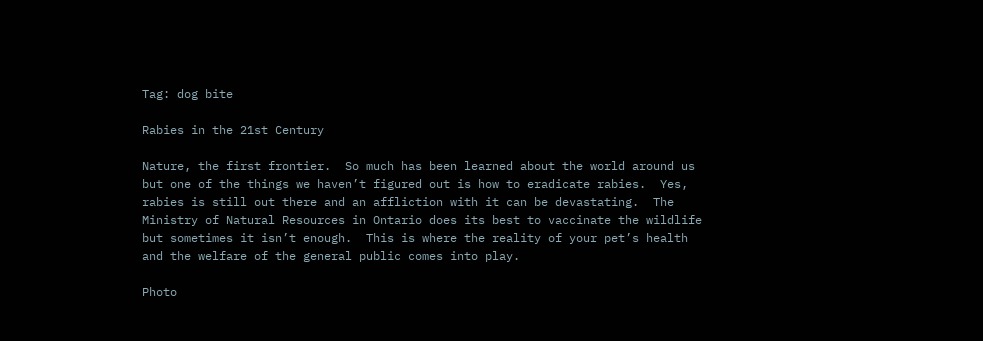Tag: dog bite

Rabies in the 21st Century

Nature, the first frontier.  So much has been learned about the world around us but one of the things we haven’t figured out is how to eradicate rabies.  Yes, rabies is still out there and an affliction with it can be devastating.  The Ministry of Natural Resources in Ontario does its best to vaccinate the wildlife but sometimes it isn’t enough.  This is where the reality of your pet’s health and the welfare of the general public comes into play.

Photo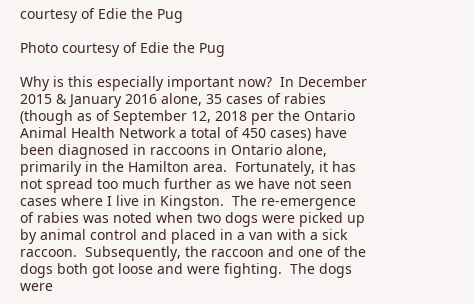courtesy of Edie the Pug

Photo courtesy of Edie the Pug

Why is this especially important now?  In December 2015 & January 2016 alone, 35 cases of rabies  (though as of September 12, 2018 per the Ontario Animal Health Network a total of 450 cases) have been diagnosed in raccoons in Ontario alone, primarily in the Hamilton area.  Fortunately, it has not spread too much further as we have not seen cases where I live in Kingston.  The re-emergence of rabies was noted when two dogs were picked up by animal control and placed in a van with a sick raccoon.  Subsequently, the raccoon and one of the dogs both got loose and were fighting.  The dogs were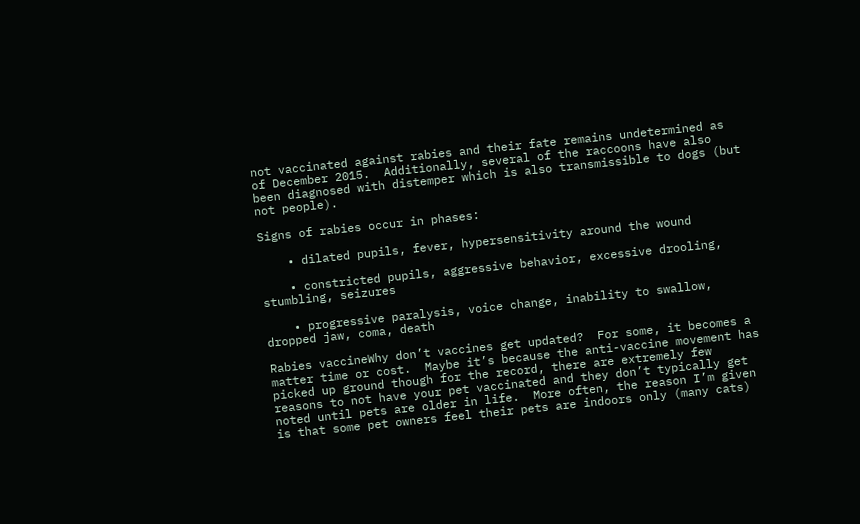not vaccinated against rabies and their fate remains undetermined as of December 2015.  Additionally, several of the raccoons have also been diagnosed with distemper which is also transmissible to dogs (but not people).

Signs of rabies occur in phases:

    • dilated pupils, fever, hypersensitivity around the wound

    • constricted pupils, aggressive behavior, excessive drooling, stumbling, seizures

    • progressive paralysis, voice change, inability to swallow, dropped jaw, coma, death

Rabies vaccineWhy don’t vaccines get updated?  For some, it becomes a matter time or cost.  Maybe it’s because the anti-vaccine movement has picked up ground though for the record, there are extremely few reasons to not have your pet vaccinated and they don’t typically get noted until pets are older in life.  More often, the reason I’m given is that some pet owners feel their pets are indoors only (many cats)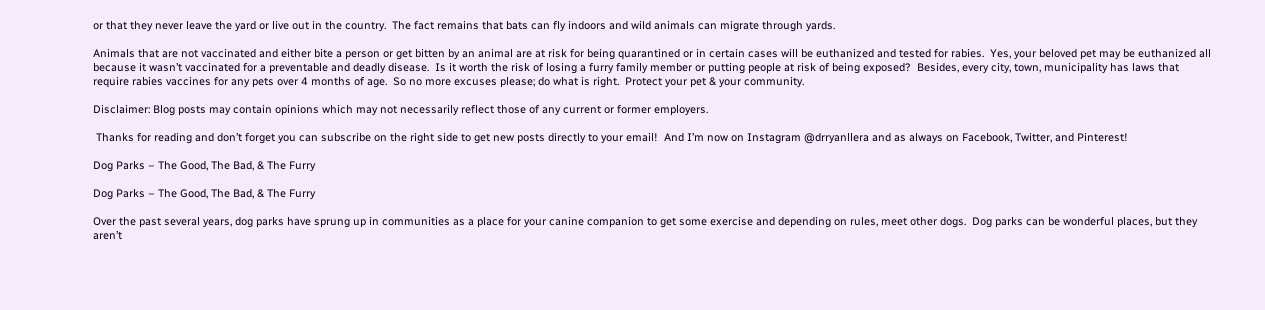or that they never leave the yard or live out in the country.  The fact remains that bats can fly indoors and wild animals can migrate through yards.

Animals that are not vaccinated and either bite a person or get bitten by an animal are at risk for being quarantined or in certain cases will be euthanized and tested for rabies.  Yes, your beloved pet may be euthanized all because it wasn’t vaccinated for a preventable and deadly disease.  Is it worth the risk of losing a furry family member or putting people at risk of being exposed?  Besides, every city, town, municipality has laws that require rabies vaccines for any pets over 4 months of age.  So no more excuses please; do what is right.  Protect your pet & your community.

Disclaimer: Blog posts may contain opinions which may not necessarily reflect those of any current or former employers.

 Thanks for reading and don’t forget you can subscribe on the right side to get new posts directly to your email!  And I’m now on Instagram @drryanllera and as always on Facebook, Twitter, and Pinterest!

Dog Parks – The Good, The Bad, & The Furry

Dog Parks – The Good, The Bad, & The Furry

Over the past several years, dog parks have sprung up in communities as a place for your canine companion to get some exercise and depending on rules, meet other dogs.  Dog parks can be wonderful places, but they aren’t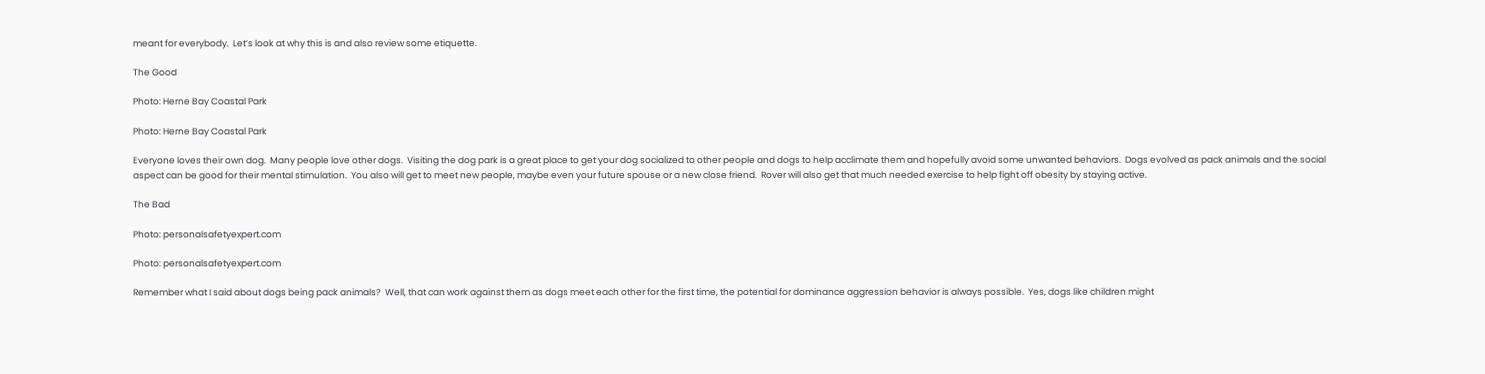meant for everybody.  Let’s look at why this is and also review some etiquette.

The Good

Photo: Herne Bay Coastal Park

Photo: Herne Bay Coastal Park

Everyone loves their own dog.  Many people love other dogs.  Visiting the dog park is a great place to get your dog socialized to other people and dogs to help acclimate them and hopefully avoid some unwanted behaviors.  Dogs evolved as pack animals and the social aspect can be good for their mental stimulation.  You also will get to meet new people, maybe even your future spouse or a new close friend.  Rover will also get that much needed exercise to help fight off obesity by staying active.

The Bad

Photo: personalsafetyexpert.com

Photo: personalsafetyexpert.com

Remember what I said about dogs being pack animals?  Well, that can work against them as dogs meet each other for the first time, the potential for dominance aggression behavior is always possible.  Yes, dogs like children might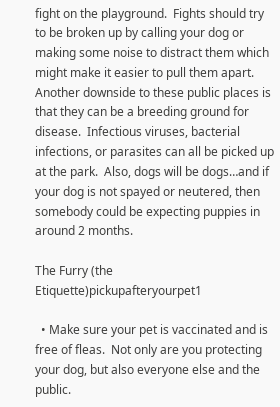fight on the playground.  Fights should try to be broken up by calling your dog or making some noise to distract them which might make it easier to pull them apart.  Another downside to these public places is that they can be a breeding ground for disease.  Infectious viruses, bacterial infections, or parasites can all be picked up at the park.  Also, dogs will be dogs…and if your dog is not spayed or neutered, then somebody could be expecting puppies in around 2 months.

The Furry (the Etiquette)pickupafteryourpet1

  • Make sure your pet is vaccinated and is free of fleas.  Not only are you protecting your dog, but also everyone else and the public.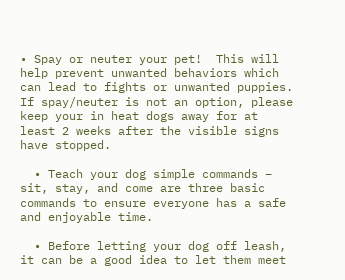• Spay or neuter your pet!  This will help prevent unwanted behaviors which can lead to fights or unwanted puppies.  If spay/neuter is not an option, please keep your in heat dogs away for at least 2 weeks after the visible signs have stopped.

  • Teach your dog simple commands – sit, stay, and come are three basic commands to ensure everyone has a safe and enjoyable time.

  • Before letting your dog off leash, it can be a good idea to let them meet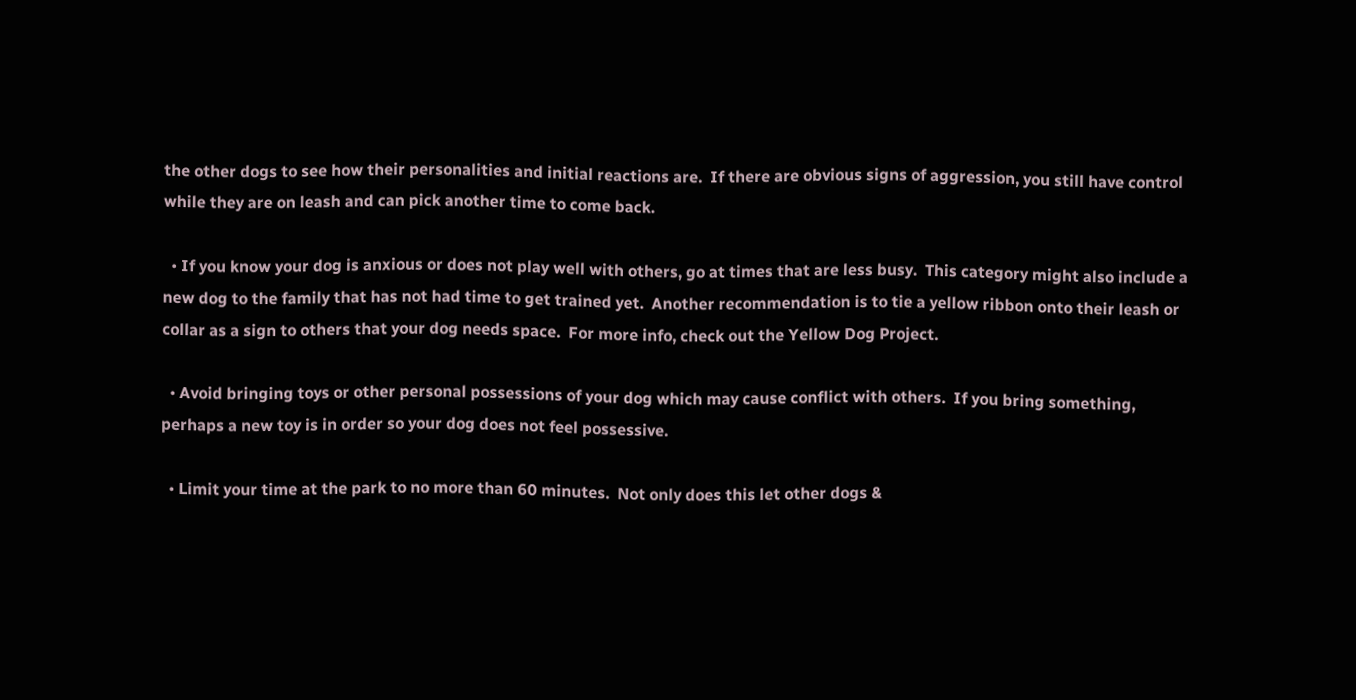the other dogs to see how their personalities and initial reactions are.  If there are obvious signs of aggression, you still have control while they are on leash and can pick another time to come back.

  • If you know your dog is anxious or does not play well with others, go at times that are less busy.  This category might also include a new dog to the family that has not had time to get trained yet.  Another recommendation is to tie a yellow ribbon onto their leash or collar as a sign to others that your dog needs space.  For more info, check out the Yellow Dog Project.

  • Avoid bringing toys or other personal possessions of your dog which may cause conflict with others.  If you bring something, perhaps a new toy is in order so your dog does not feel possessive.

  • Limit your time at the park to no more than 60 minutes.  Not only does this let other dogs &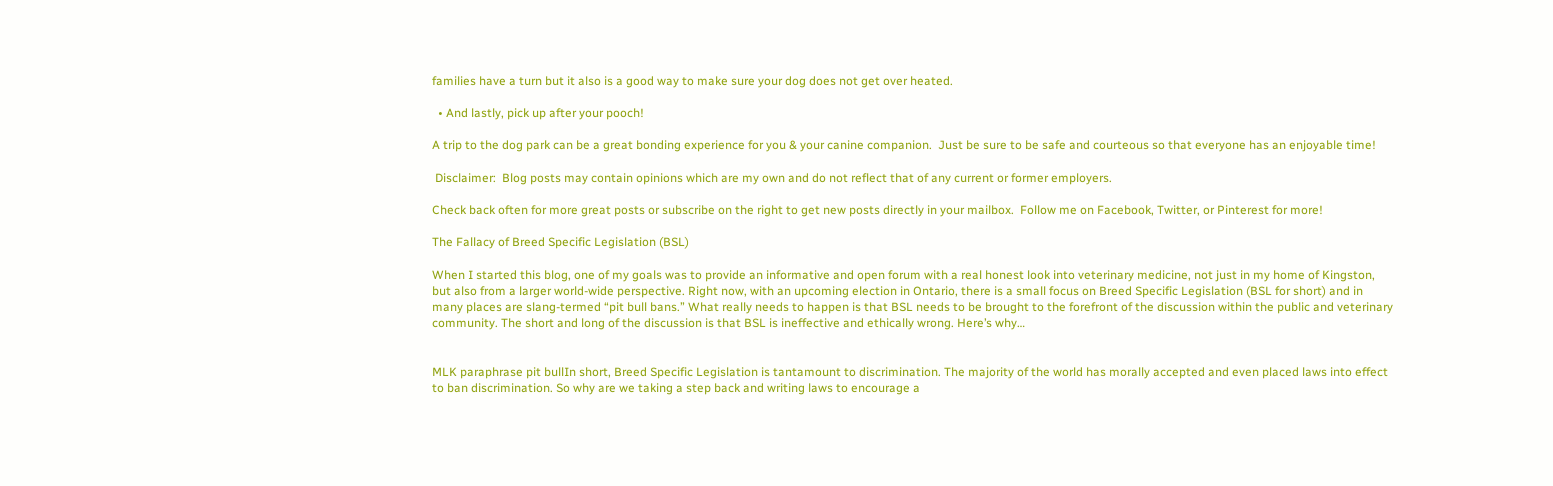families have a turn but it also is a good way to make sure your dog does not get over heated.

  • And lastly, pick up after your pooch!

A trip to the dog park can be a great bonding experience for you & your canine companion.  Just be sure to be safe and courteous so that everyone has an enjoyable time!

 Disclaimer:  Blog posts may contain opinions which are my own and do not reflect that of any current or former employers.

Check back often for more great posts or subscribe on the right to get new posts directly in your mailbox.  Follow me on Facebook, Twitter, or Pinterest for more!

The Fallacy of Breed Specific Legislation (BSL)

When I started this blog, one of my goals was to provide an informative and open forum with a real honest look into veterinary medicine, not just in my home of Kingston, but also from a larger world-wide perspective. Right now, with an upcoming election in Ontario, there is a small focus on Breed Specific Legislation (BSL for short) and in many places are slang-termed “pit bull bans.” What really needs to happen is that BSL needs to be brought to the forefront of the discussion within the public and veterinary community. The short and long of the discussion is that BSL is ineffective and ethically wrong. Here’s why…


MLK paraphrase pit bullIn short, Breed Specific Legislation is tantamount to discrimination. The majority of the world has morally accepted and even placed laws into effect to ban discrimination. So why are we taking a step back and writing laws to encourage a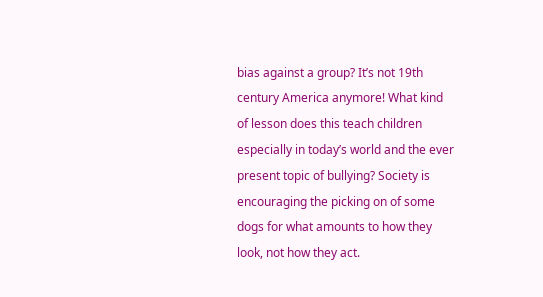bias against a group? It’s not 19th century America anymore! What kind of lesson does this teach children especially in today’s world and the ever present topic of bullying? Society is encouraging the picking on of some dogs for what amounts to how they look, not how they act.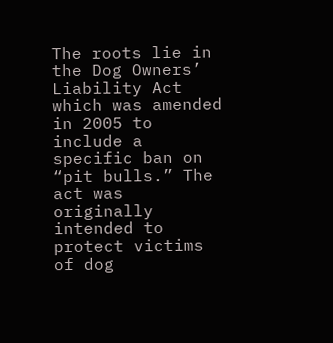The roots lie in the Dog Owners’ Liability Act which was amended in 2005 to include a specific ban on “pit bulls.” The act was originally intended to protect victims of dog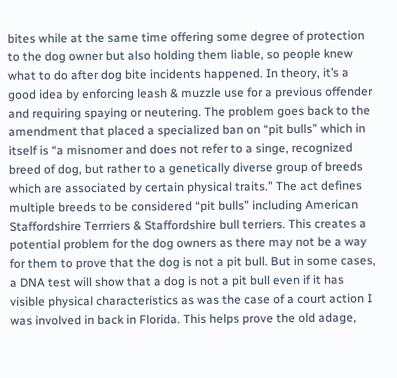bites while at the same time offering some degree of protection to the dog owner but also holding them liable, so people knew what to do after dog bite incidents happened. In theory, it’s a good idea by enforcing leash & muzzle use for a previous offender and requiring spaying or neutering. The problem goes back to the amendment that placed a specialized ban on “pit bulls” which in itself is “a misnomer and does not refer to a singe, recognized breed of dog, but rather to a genetically diverse group of breeds which are associated by certain physical traits.” The act defines multiple breeds to be considered “pit bulls” including American Staffordshire Terrriers & Staffordshire bull terriers. This creates a potential problem for the dog owners as there may not be a way for them to prove that the dog is not a pit bull. But in some cases, a DNA test will show that a dog is not a pit bull even if it has visible physical characteristics as was the case of a court action I was involved in back in Florida. This helps prove the old adage,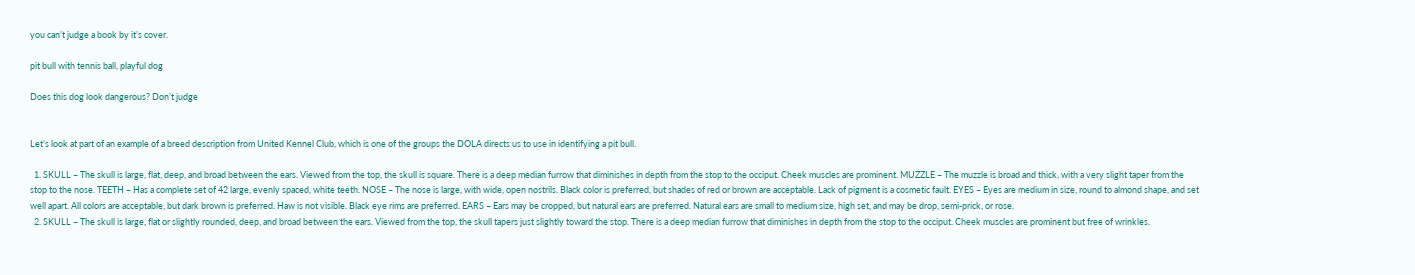you can’t judge a book by it’s cover.

pit bull with tennis ball, playful dog

Does this dog look dangerous? Don’t judge


Let’s look at part of an example of a breed description from United Kennel Club, which is one of the groups the DOLA directs us to use in identifying a pit bull.

  1. SKULL – The skull is large, flat, deep, and broad between the ears. Viewed from the top, the skull is square. There is a deep median furrow that diminishes in depth from the stop to the occiput. Cheek muscles are prominent. MUZZLE – The muzzle is broad and thick, with a very slight taper from the stop to the nose. TEETH – Has a complete set of 42 large, evenly spaced, white teeth. NOSE – The nose is large, with wide, open nostrils. Black color is preferred, but shades of red or brown are acceptable. Lack of pigment is a cosmetic fault. EYES – Eyes are medium in size, round to almond shape, and set well apart. All colors are acceptable, but dark brown is preferred. Haw is not visible. Black eye rims are preferred. EARS – Ears may be cropped, but natural ears are preferred. Natural ears are small to medium size, high set, and may be drop, semi-prick, or rose.
  2. SKULL – The skull is large, flat or slightly rounded, deep, and broad between the ears. Viewed from the top, the skull tapers just slightly toward the stop. There is a deep median furrow that diminishes in depth from the stop to the occiput. Cheek muscles are prominent but free of wrinkles.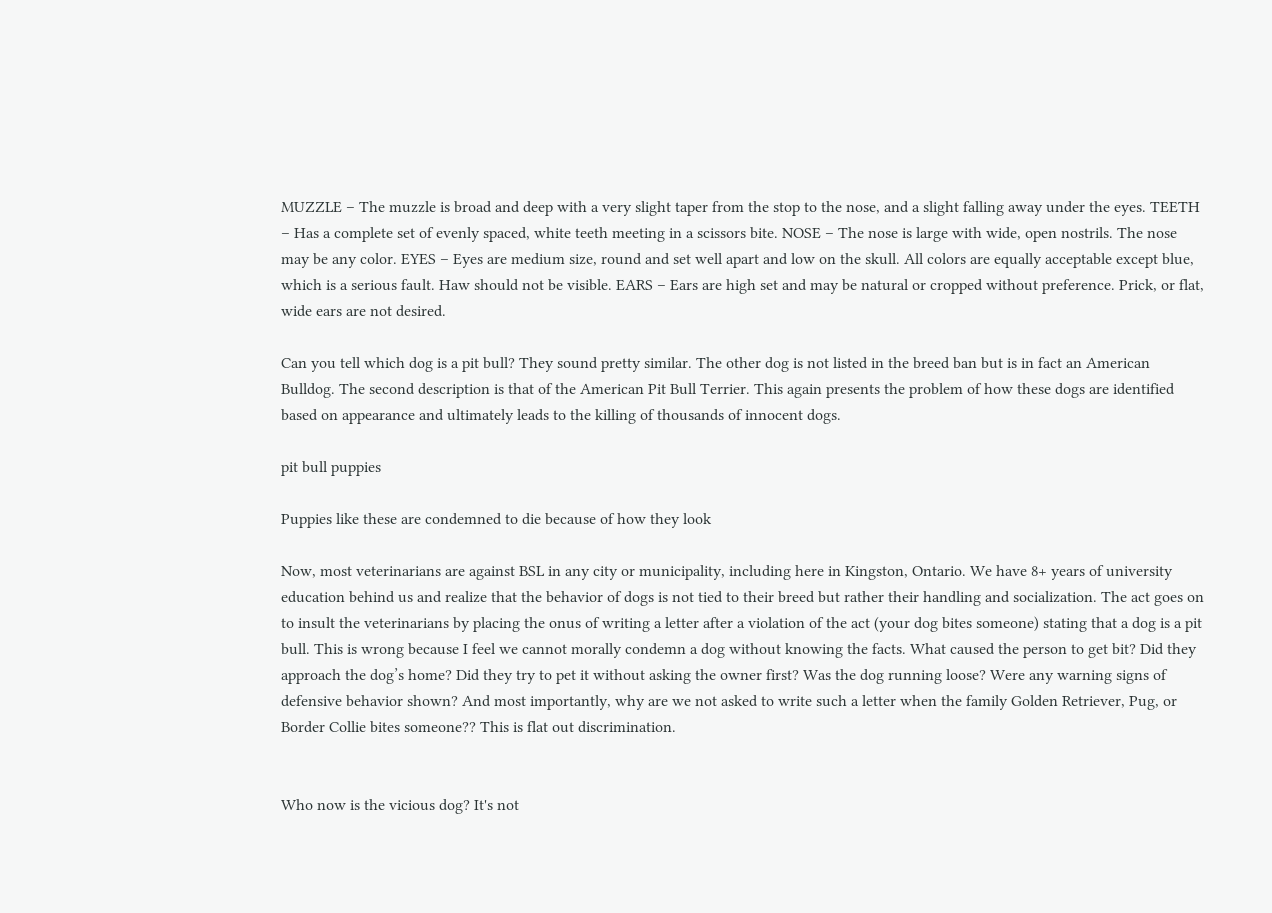MUZZLE – The muzzle is broad and deep with a very slight taper from the stop to the nose, and a slight falling away under the eyes. TEETH – Has a complete set of evenly spaced, white teeth meeting in a scissors bite. NOSE – The nose is large with wide, open nostrils. The nose may be any color. EYES – Eyes are medium size, round and set well apart and low on the skull. All colors are equally acceptable except blue, which is a serious fault. Haw should not be visible. EARS – Ears are high set and may be natural or cropped without preference. Prick, or flat, wide ears are not desired.

Can you tell which dog is a pit bull? They sound pretty similar. The other dog is not listed in the breed ban but is in fact an American Bulldog. The second description is that of the American Pit Bull Terrier. This again presents the problem of how these dogs are identified based on appearance and ultimately leads to the killing of thousands of innocent dogs.

pit bull puppies

Puppies like these are condemned to die because of how they look

Now, most veterinarians are against BSL in any city or municipality, including here in Kingston, Ontario. We have 8+ years of university education behind us and realize that the behavior of dogs is not tied to their breed but rather their handling and socialization. The act goes on to insult the veterinarians by placing the onus of writing a letter after a violation of the act (your dog bites someone) stating that a dog is a pit bull. This is wrong because I feel we cannot morally condemn a dog without knowing the facts. What caused the person to get bit? Did they approach the dog’s home? Did they try to pet it without asking the owner first? Was the dog running loose? Were any warning signs of defensive behavior shown? And most importantly, why are we not asked to write such a letter when the family Golden Retriever, Pug, or Border Collie bites someone?? This is flat out discrimination.


Who now is the vicious dog? It's not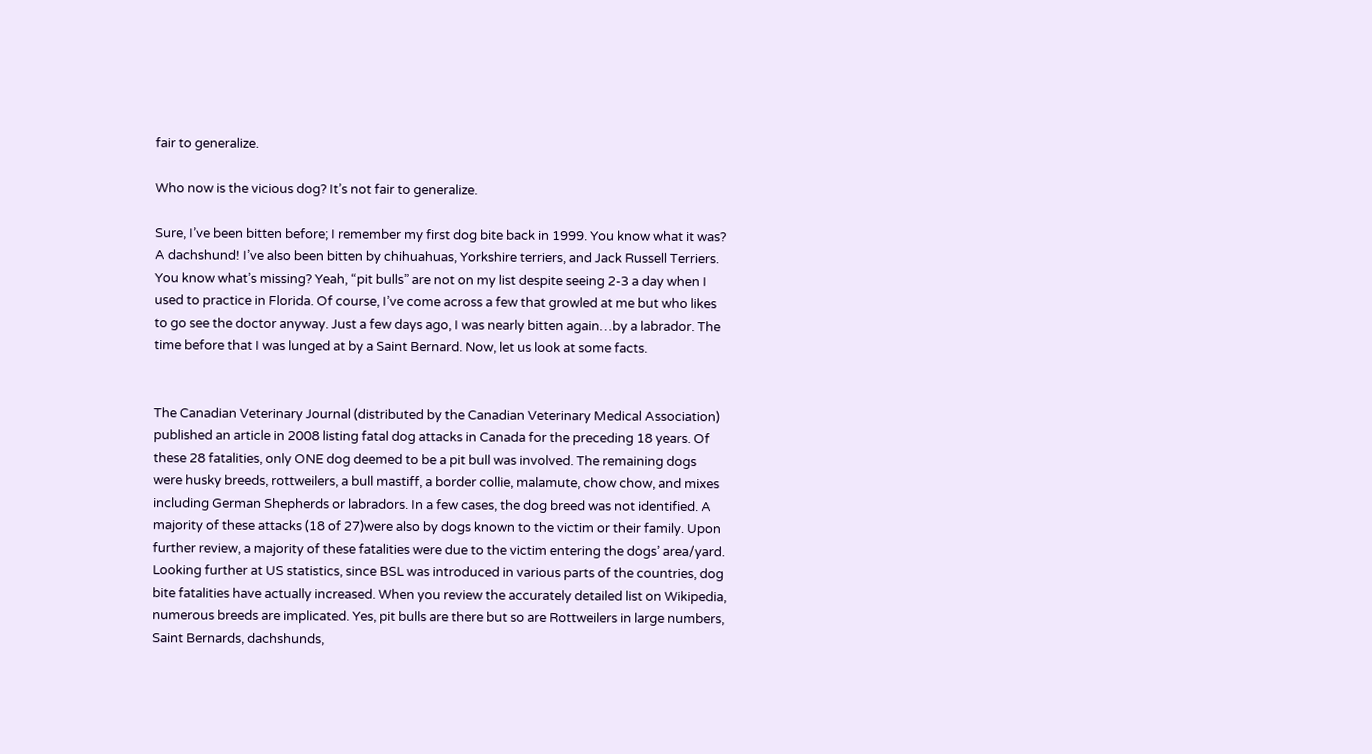fair to generalize.

Who now is the vicious dog? It’s not fair to generalize.

Sure, I’ve been bitten before; I remember my first dog bite back in 1999. You know what it was? A dachshund! I’ve also been bitten by chihuahuas, Yorkshire terriers, and Jack Russell Terriers. You know what’s missing? Yeah, “pit bulls” are not on my list despite seeing 2-3 a day when I used to practice in Florida. Of course, I’ve come across a few that growled at me but who likes to go see the doctor anyway. Just a few days ago, I was nearly bitten again…by a labrador. The time before that I was lunged at by a Saint Bernard. Now, let us look at some facts.


The Canadian Veterinary Journal (distributed by the Canadian Veterinary Medical Association) published an article in 2008 listing fatal dog attacks in Canada for the preceding 18 years. Of these 28 fatalities, only ONE dog deemed to be a pit bull was involved. The remaining dogs were husky breeds, rottweilers, a bull mastiff, a border collie, malamute, chow chow, and mixes including German Shepherds or labradors. In a few cases, the dog breed was not identified. A majority of these attacks (18 of 27)were also by dogs known to the victim or their family. Upon further review, a majority of these fatalities were due to the victim entering the dogs’ area/yard. Looking further at US statistics, since BSL was introduced in various parts of the countries, dog bite fatalities have actually increased. When you review the accurately detailed list on Wikipedia, numerous breeds are implicated. Yes, pit bulls are there but so are Rottweilers in large numbers, Saint Bernards, dachshunds,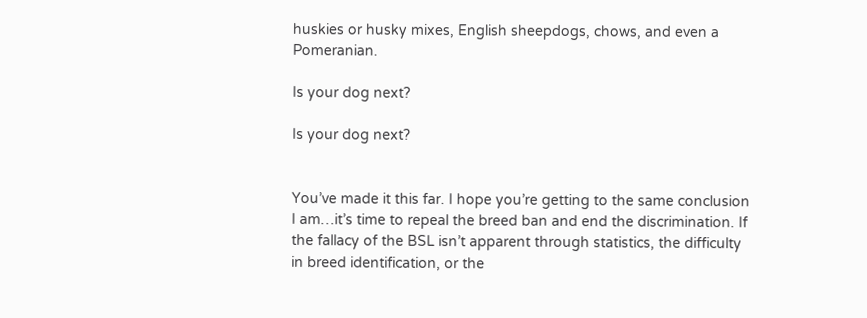huskies or husky mixes, English sheepdogs, chows, and even a Pomeranian.

Is your dog next?

Is your dog next?


You’ve made it this far. I hope you’re getting to the same conclusion I am…it’s time to repeal the breed ban and end the discrimination. If the fallacy of the BSL isn’t apparent through statistics, the difficulty in breed identification, or the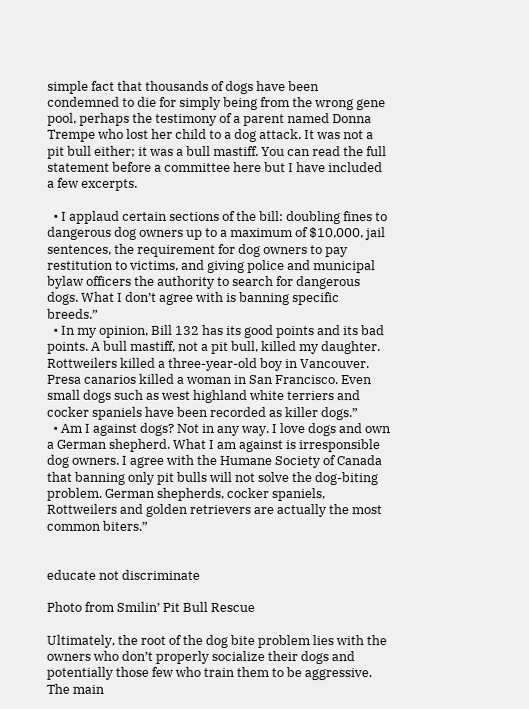simple fact that thousands of dogs have been condemned to die for simply being from the wrong gene pool, perhaps the testimony of a parent named Donna Trempe who lost her child to a dog attack. It was not a pit bull either; it was a bull mastiff. You can read the full statement before a committee here but I have included a few excerpts.

  • I applaud certain sections of the bill: doubling fines to dangerous dog owners up to a maximum of $10,000, jail sentences, the requirement for dog owners to pay restitution to victims, and giving police and municipal bylaw officers the authority to search for dangerous dogs. What I don’t agree with is banning specific breeds.”
  • In my opinion, Bill 132 has its good points and its bad points. A bull mastiff, not a pit bull, killed my daughter. Rottweilers killed a three-year-old boy in Vancouver. Presa canarios killed a woman in San Francisco. Even small dogs such as west highland white terriers and cocker spaniels have been recorded as killer dogs.”
  • Am I against dogs? Not in any way. I love dogs and own a German shepherd. What I am against is irresponsible dog owners. I agree with the Humane Society of Canada that banning only pit bulls will not solve the dog-biting problem. German shepherds, cocker spaniels, Rottweilers and golden retrievers are actually the most common biters.”


educate not discriminate

Photo from Smilin’ Pit Bull Rescue

Ultimately, the root of the dog bite problem lies with the owners who don’t properly socialize their dogs and potentially those few who train them to be aggressive. The main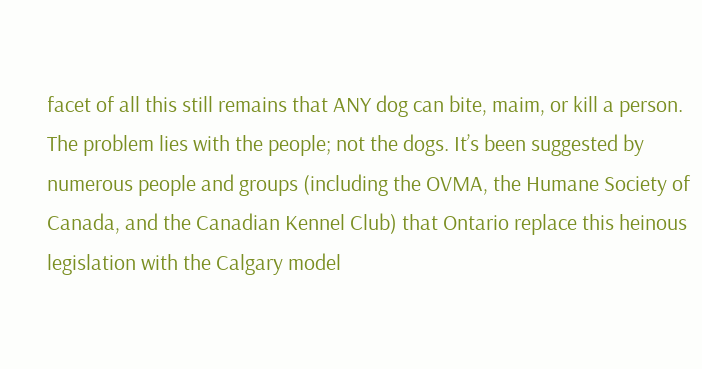facet of all this still remains that ANY dog can bite, maim, or kill a person. The problem lies with the people; not the dogs. It’s been suggested by numerous people and groups (including the OVMA, the Humane Society of Canada, and the Canadian Kennel Club) that Ontario replace this heinous legislation with the Calgary model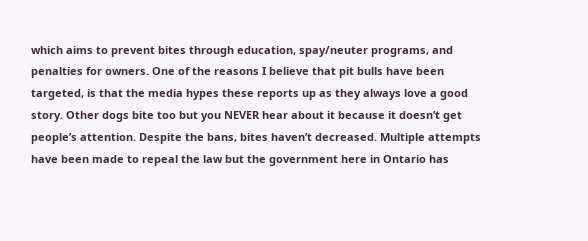which aims to prevent bites through education, spay/neuter programs, and penalties for owners. One of the reasons I believe that pit bulls have been targeted, is that the media hypes these reports up as they always love a good story. Other dogs bite too but you NEVER hear about it because it doesn’t get people’s attention. Despite the bans, bites haven’t decreased. Multiple attempts have been made to repeal the law but the government here in Ontario has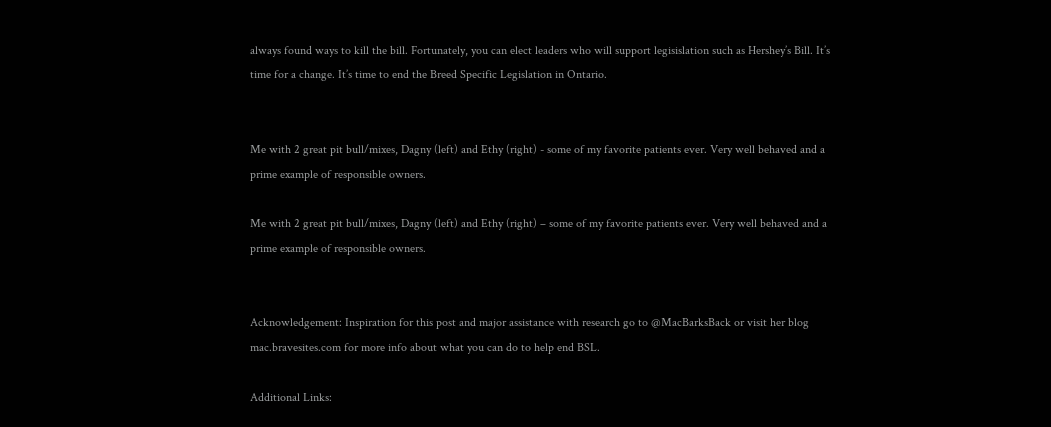always found ways to kill the bill. Fortunately, you can elect leaders who will support legisislation such as Hershey’s Bill. It’s time for a change. It’s time to end the Breed Specific Legislation in Ontario.


Me with 2 great pit bull/mixes, Dagny (left) and Ethy (right) - some of my favorite patients ever. Very well behaved and a prime example of responsible owners.

Me with 2 great pit bull/mixes, Dagny (left) and Ethy (right) – some of my favorite patients ever. Very well behaved and a prime example of responsible owners.


Acknowledgement: Inspiration for this post and major assistance with research go to @MacBarksBack or visit her blog mac.bravesites.com for more info about what you can do to help end BSL.

Additional Links: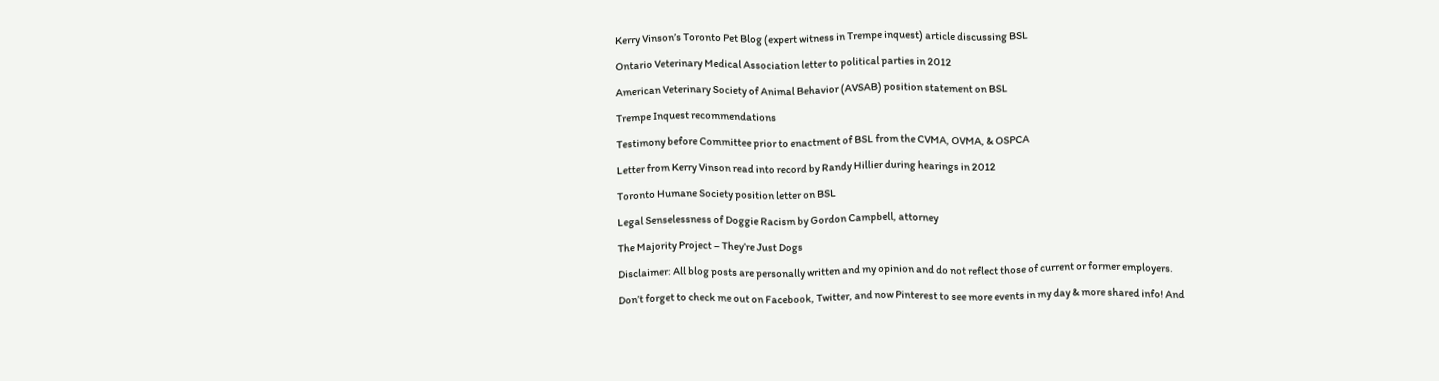Kerry Vinson’s Toronto Pet Blog (expert witness in Trempe inquest) article discussing BSL

Ontario Veterinary Medical Association letter to political parties in 2012

American Veterinary Society of Animal Behavior (AVSAB) position statement on BSL

Trempe Inquest recommendations

Testimony before Committee prior to enactment of BSL from the CVMA, OVMA, & OSPCA

Letter from Kerry Vinson read into record by Randy Hillier during hearings in 2012

Toronto Humane Society position letter on BSL

Legal Senselessness of Doggie Racism by Gordon Campbell, attorney

The Majority Project – They’re Just Dogs

Disclaimer: All blog posts are personally written and my opinion and do not reflect those of current or former employers.

Don’t forget to check me out on Facebook, Twitter, and now Pinterest to see more events in my day & more shared info! And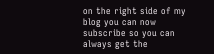on the right side of my blog you can now subscribe so you can always get the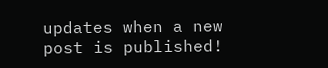updates when a new post is published!